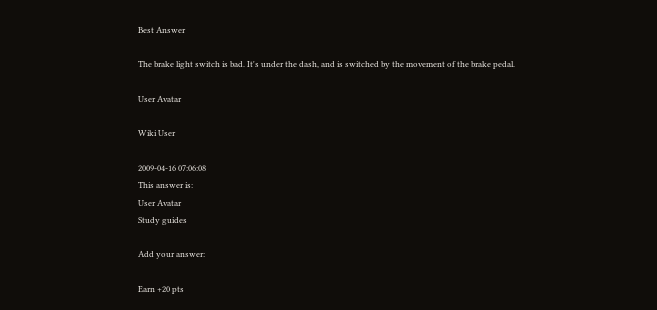Best Answer

The brake light switch is bad. It's under the dash, and is switched by the movement of the brake pedal.

User Avatar

Wiki User

2009-04-16 07:06:08
This answer is:
User Avatar
Study guides

Add your answer:

Earn +20 pts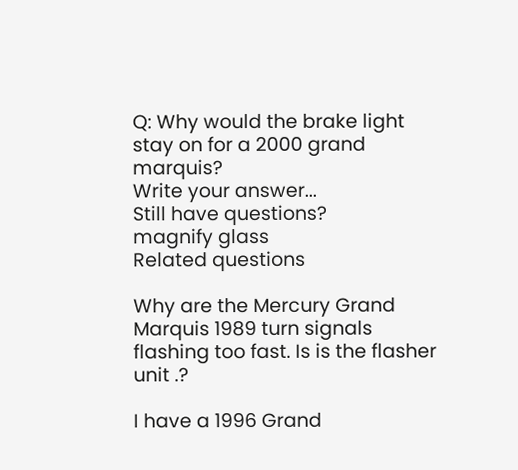Q: Why would the brake light stay on for a 2000 grand marquis?
Write your answer...
Still have questions?
magnify glass
Related questions

Why are the Mercury Grand Marquis 1989 turn signals flashing too fast. Is is the flasher unit .?

I have a 1996 Grand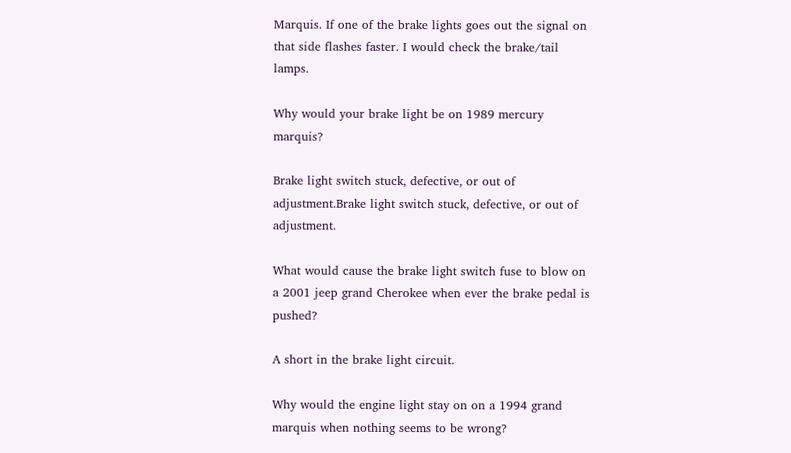Marquis. If one of the brake lights goes out the signal on that side flashes faster. I would check the brake/tail lamps.

Why would your brake light be on 1989 mercury marquis?

Brake light switch stuck, defective, or out of adjustment.Brake light switch stuck, defective, or out of adjustment.

What would cause the brake light switch fuse to blow on a 2001 jeep grand Cherokee when ever the brake pedal is pushed?

A short in the brake light circuit.

Why would the engine light stay on on a 1994 grand marquis when nothing seems to be wrong?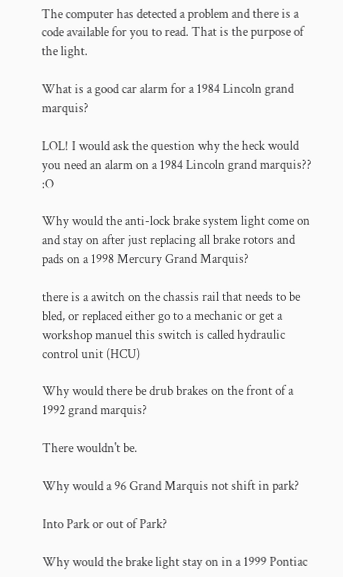The computer has detected a problem and there is a code available for you to read. That is the purpose of the light.

What is a good car alarm for a 1984 Lincoln grand marquis?

LOL! I would ask the question why the heck would you need an alarm on a 1984 Lincoln grand marquis?? :O

Why would the anti-lock brake system light come on and stay on after just replacing all brake rotors and pads on a 1998 Mercury Grand Marquis?

there is a awitch on the chassis rail that needs to be bled, or replaced either go to a mechanic or get a workshop manuel this switch is called hydraulic control unit (HCU)

Why would there be drub brakes on the front of a 1992 grand marquis?

There wouldn't be.

Why would a 96 Grand Marquis not shift in park?

Into Park or out of Park?

Why would the brake light stay on in a 1999 Pontiac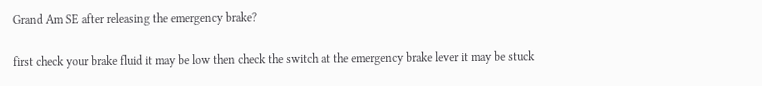Grand Am SE after releasing the emergency brake?

first check your brake fluid it may be low then check the switch at the emergency brake lever it may be stuck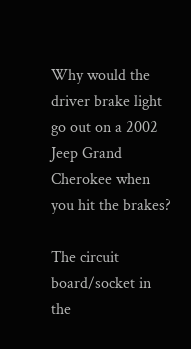Why would the driver brake light go out on a 2002 Jeep Grand Cherokee when you hit the brakes?

The circuit board/socket in the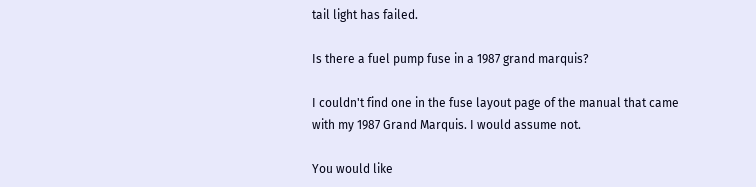tail light has failed.

Is there a fuel pump fuse in a 1987 grand marquis?

I couldn't find one in the fuse layout page of the manual that came with my 1987 Grand Marquis. I would assume not.

You would like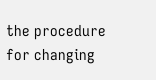the procedure for changing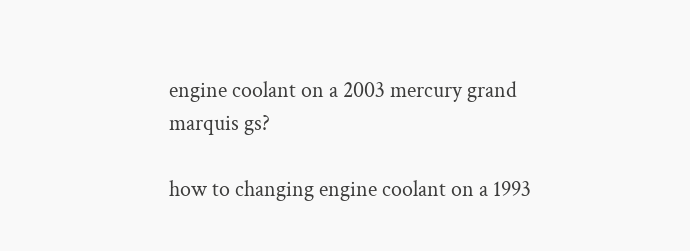engine coolant on a 2003 mercury grand marquis gs?

how to changing engine coolant on a 1993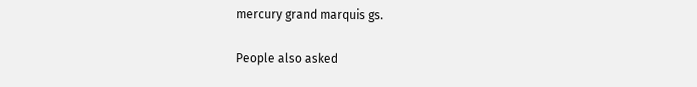mercury grand marquis gs.

People also asked